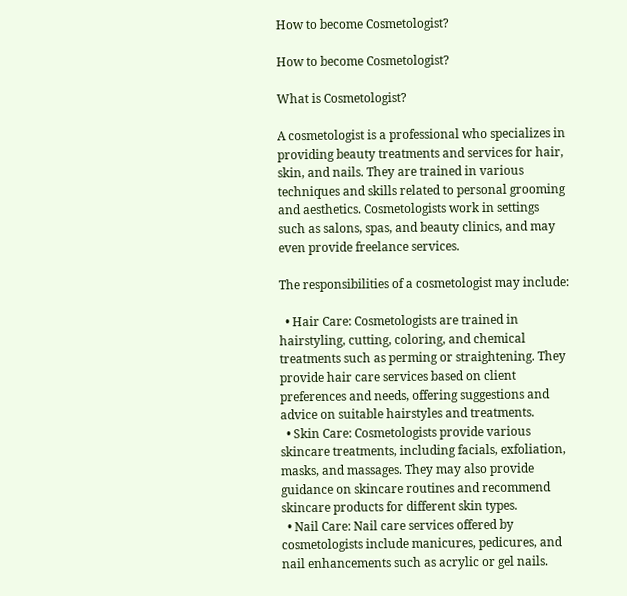How to become Cosmetologist?

How to become Cosmetologist?

What is Cosmetologist?

A cosmetologist is a professional who specializes in providing beauty treatments and services for hair, skin, and nails. They are trained in various techniques and skills related to personal grooming and aesthetics. Cosmetologists work in settings such as salons, spas, and beauty clinics, and may even provide freelance services.

The responsibilities of a cosmetologist may include:

  • Hair Care: Cosmetologists are trained in hairstyling, cutting, coloring, and chemical treatments such as perming or straightening. They provide hair care services based on client preferences and needs, offering suggestions and advice on suitable hairstyles and treatments.
  • Skin Care: Cosmetologists provide various skincare treatments, including facials, exfoliation, masks, and massages. They may also provide guidance on skincare routines and recommend skincare products for different skin types.
  • Nail Care: Nail care services offered by cosmetologists include manicures, pedicures, and nail enhancements such as acrylic or gel nails.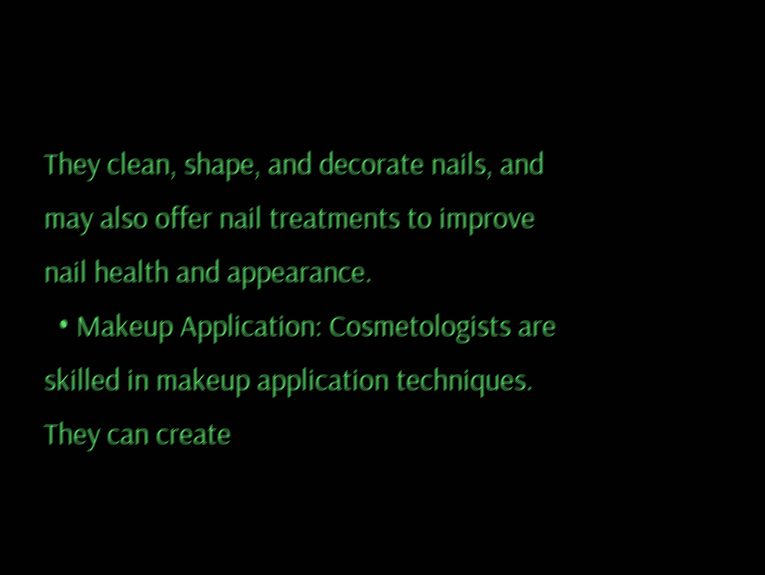They clean, shape, and decorate nails, and may also offer nail treatments to improve nail health and appearance.
  • Makeup Application: Cosmetologists are skilled in makeup application techniques. They can create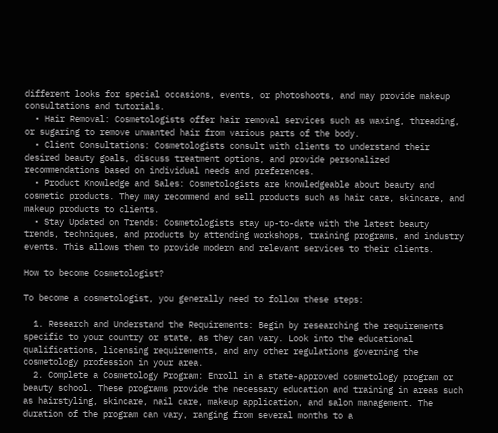different looks for special occasions, events, or photoshoots, and may provide makeup consultations and tutorials.
  • Hair Removal: Cosmetologists offer hair removal services such as waxing, threading, or sugaring to remove unwanted hair from various parts of the body.
  • Client Consultations: Cosmetologists consult with clients to understand their desired beauty goals, discuss treatment options, and provide personalized recommendations based on individual needs and preferences.
  • Product Knowledge and Sales: Cosmetologists are knowledgeable about beauty and cosmetic products. They may recommend and sell products such as hair care, skincare, and makeup products to clients.
  • Stay Updated on Trends: Cosmetologists stay up-to-date with the latest beauty trends, techniques, and products by attending workshops, training programs, and industry events. This allows them to provide modern and relevant services to their clients.

How to become Cosmetologist?

To become a cosmetologist, you generally need to follow these steps:

  1. Research and Understand the Requirements: Begin by researching the requirements specific to your country or state, as they can vary. Look into the educational qualifications, licensing requirements, and any other regulations governing the cosmetology profession in your area.
  2. Complete a Cosmetology Program: Enroll in a state-approved cosmetology program or beauty school. These programs provide the necessary education and training in areas such as hairstyling, skincare, nail care, makeup application, and salon management. The duration of the program can vary, ranging from several months to a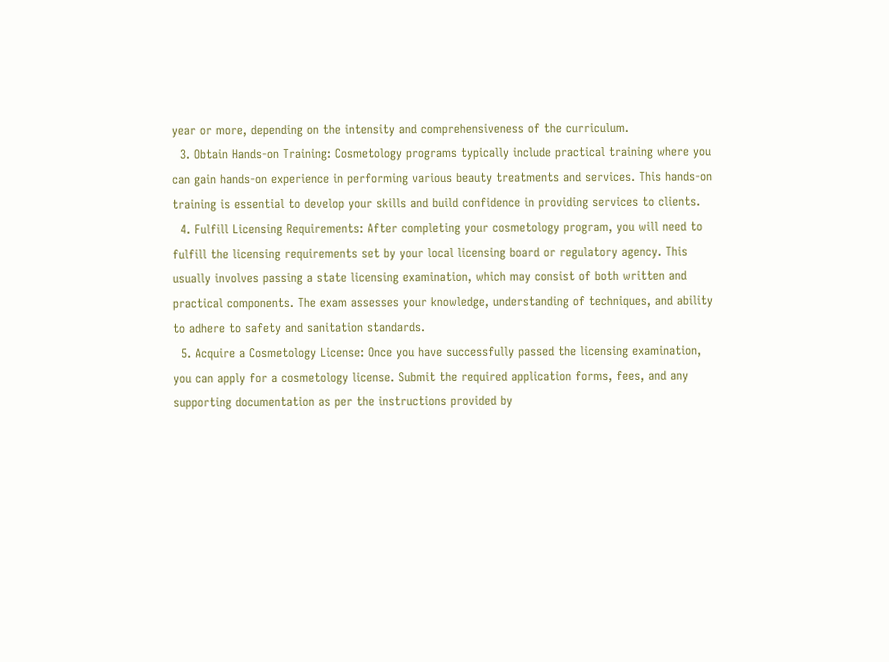year or more, depending on the intensity and comprehensiveness of the curriculum.
  3. Obtain Hands-on Training: Cosmetology programs typically include practical training where you can gain hands-on experience in performing various beauty treatments and services. This hands-on training is essential to develop your skills and build confidence in providing services to clients.
  4. Fulfill Licensing Requirements: After completing your cosmetology program, you will need to fulfill the licensing requirements set by your local licensing board or regulatory agency. This usually involves passing a state licensing examination, which may consist of both written and practical components. The exam assesses your knowledge, understanding of techniques, and ability to adhere to safety and sanitation standards.
  5. Acquire a Cosmetology License: Once you have successfully passed the licensing examination, you can apply for a cosmetology license. Submit the required application forms, fees, and any supporting documentation as per the instructions provided by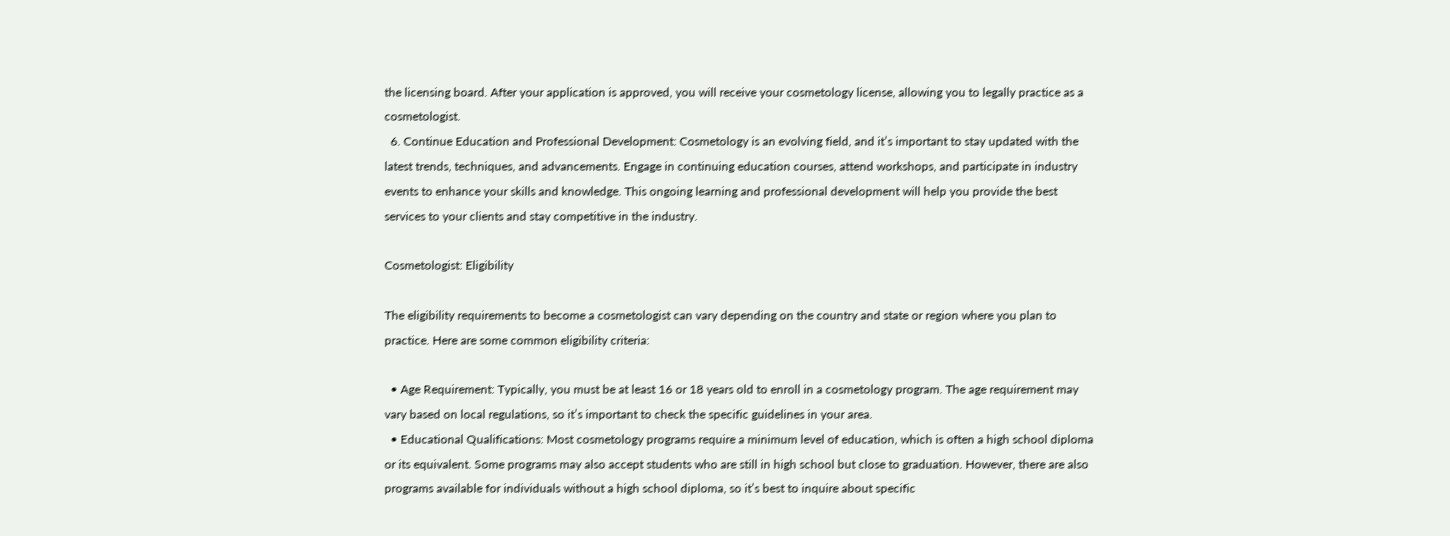the licensing board. After your application is approved, you will receive your cosmetology license, allowing you to legally practice as a cosmetologist.
  6. Continue Education and Professional Development: Cosmetology is an evolving field, and it’s important to stay updated with the latest trends, techniques, and advancements. Engage in continuing education courses, attend workshops, and participate in industry events to enhance your skills and knowledge. This ongoing learning and professional development will help you provide the best services to your clients and stay competitive in the industry.

Cosmetologist: Eligibility

The eligibility requirements to become a cosmetologist can vary depending on the country and state or region where you plan to practice. Here are some common eligibility criteria:

  • Age Requirement: Typically, you must be at least 16 or 18 years old to enroll in a cosmetology program. The age requirement may vary based on local regulations, so it’s important to check the specific guidelines in your area.
  • Educational Qualifications: Most cosmetology programs require a minimum level of education, which is often a high school diploma or its equivalent. Some programs may also accept students who are still in high school but close to graduation. However, there are also programs available for individuals without a high school diploma, so it’s best to inquire about specific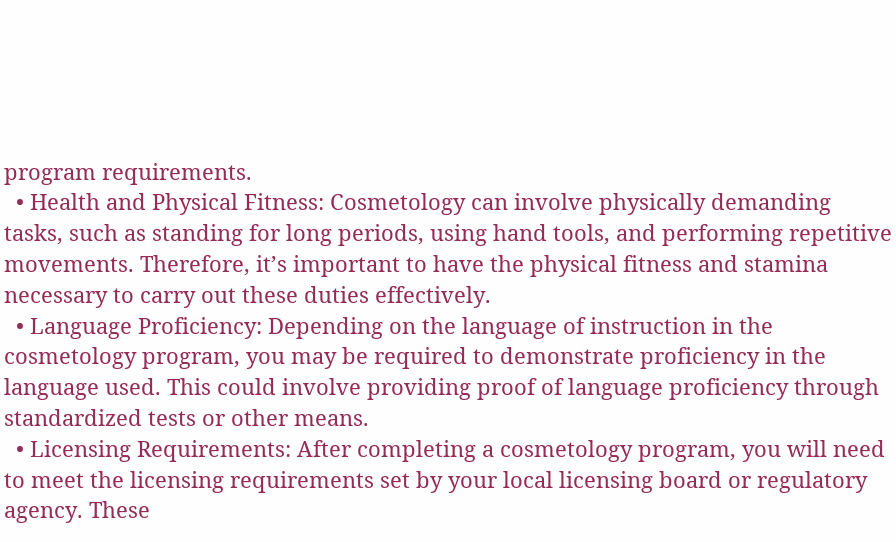program requirements.
  • Health and Physical Fitness: Cosmetology can involve physically demanding tasks, such as standing for long periods, using hand tools, and performing repetitive movements. Therefore, it’s important to have the physical fitness and stamina necessary to carry out these duties effectively.
  • Language Proficiency: Depending on the language of instruction in the cosmetology program, you may be required to demonstrate proficiency in the language used. This could involve providing proof of language proficiency through standardized tests or other means.
  • Licensing Requirements: After completing a cosmetology program, you will need to meet the licensing requirements set by your local licensing board or regulatory agency. These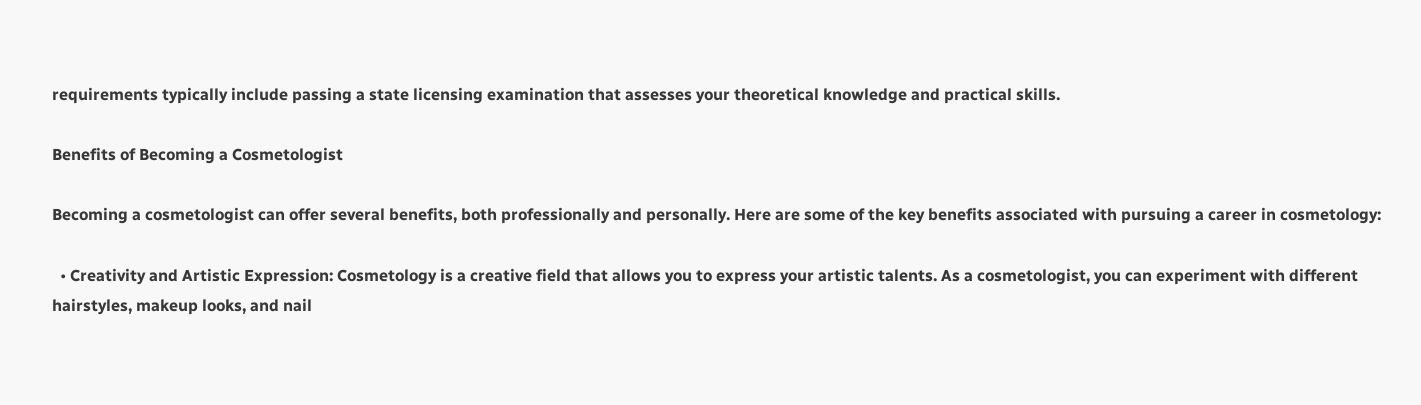requirements typically include passing a state licensing examination that assesses your theoretical knowledge and practical skills.

Benefits of Becoming a Cosmetologist

Becoming a cosmetologist can offer several benefits, both professionally and personally. Here are some of the key benefits associated with pursuing a career in cosmetology:

  • Creativity and Artistic Expression: Cosmetology is a creative field that allows you to express your artistic talents. As a cosmetologist, you can experiment with different hairstyles, makeup looks, and nail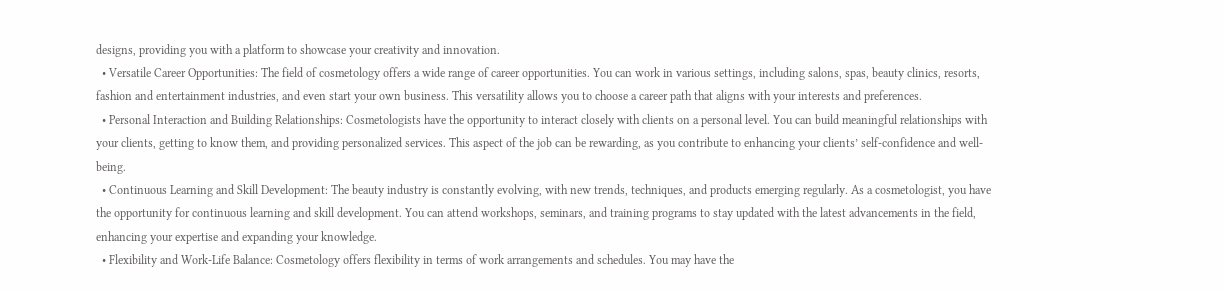designs, providing you with a platform to showcase your creativity and innovation.
  • Versatile Career Opportunities: The field of cosmetology offers a wide range of career opportunities. You can work in various settings, including salons, spas, beauty clinics, resorts, fashion and entertainment industries, and even start your own business. This versatility allows you to choose a career path that aligns with your interests and preferences.
  • Personal Interaction and Building Relationships: Cosmetologists have the opportunity to interact closely with clients on a personal level. You can build meaningful relationships with your clients, getting to know them, and providing personalized services. This aspect of the job can be rewarding, as you contribute to enhancing your clients’ self-confidence and well-being.
  • Continuous Learning and Skill Development: The beauty industry is constantly evolving, with new trends, techniques, and products emerging regularly. As a cosmetologist, you have the opportunity for continuous learning and skill development. You can attend workshops, seminars, and training programs to stay updated with the latest advancements in the field, enhancing your expertise and expanding your knowledge.
  • Flexibility and Work-Life Balance: Cosmetology offers flexibility in terms of work arrangements and schedules. You may have the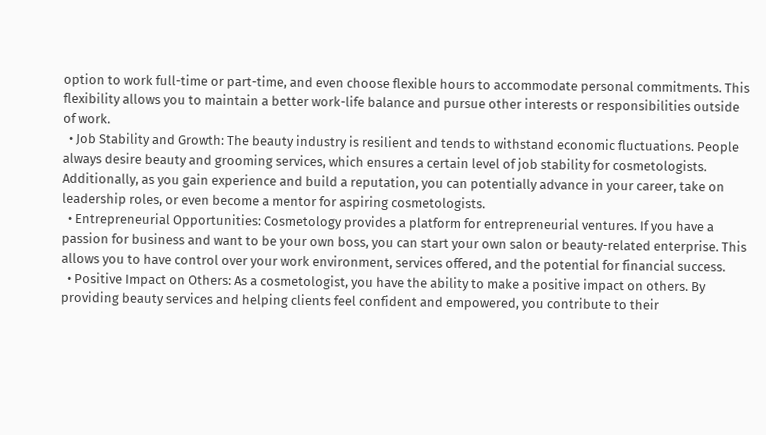option to work full-time or part-time, and even choose flexible hours to accommodate personal commitments. This flexibility allows you to maintain a better work-life balance and pursue other interests or responsibilities outside of work.
  • Job Stability and Growth: The beauty industry is resilient and tends to withstand economic fluctuations. People always desire beauty and grooming services, which ensures a certain level of job stability for cosmetologists. Additionally, as you gain experience and build a reputation, you can potentially advance in your career, take on leadership roles, or even become a mentor for aspiring cosmetologists.
  • Entrepreneurial Opportunities: Cosmetology provides a platform for entrepreneurial ventures. If you have a passion for business and want to be your own boss, you can start your own salon or beauty-related enterprise. This allows you to have control over your work environment, services offered, and the potential for financial success.
  • Positive Impact on Others: As a cosmetologist, you have the ability to make a positive impact on others. By providing beauty services and helping clients feel confident and empowered, you contribute to their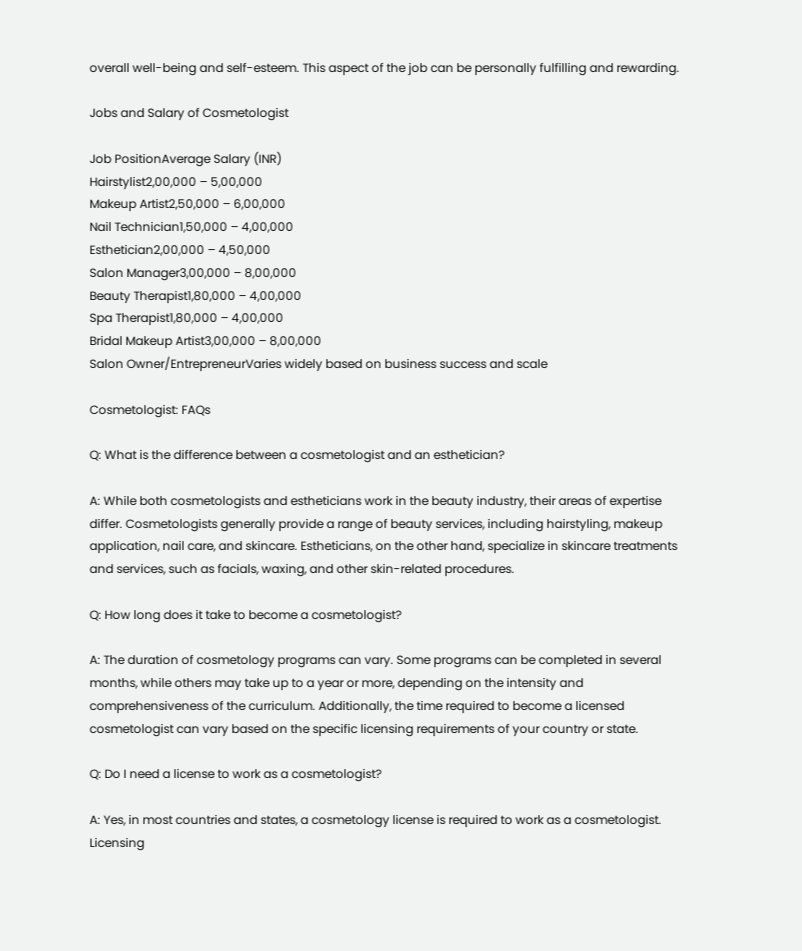overall well-being and self-esteem. This aspect of the job can be personally fulfilling and rewarding.

Jobs and Salary of Cosmetologist

Job PositionAverage Salary (INR)
Hairstylist2,00,000 – 5,00,000
Makeup Artist2,50,000 – 6,00,000
Nail Technician1,50,000 – 4,00,000
Esthetician2,00,000 – 4,50,000
Salon Manager3,00,000 – 8,00,000
Beauty Therapist1,80,000 – 4,00,000
Spa Therapist1,80,000 – 4,00,000
Bridal Makeup Artist3,00,000 – 8,00,000
Salon Owner/EntrepreneurVaries widely based on business success and scale

Cosmetologist: FAQs

Q: What is the difference between a cosmetologist and an esthetician?

A: While both cosmetologists and estheticians work in the beauty industry, their areas of expertise differ. Cosmetologists generally provide a range of beauty services, including hairstyling, makeup application, nail care, and skincare. Estheticians, on the other hand, specialize in skincare treatments and services, such as facials, waxing, and other skin-related procedures.

Q: How long does it take to become a cosmetologist?

A: The duration of cosmetology programs can vary. Some programs can be completed in several months, while others may take up to a year or more, depending on the intensity and comprehensiveness of the curriculum. Additionally, the time required to become a licensed cosmetologist can vary based on the specific licensing requirements of your country or state.

Q: Do I need a license to work as a cosmetologist?

A: Yes, in most countries and states, a cosmetology license is required to work as a cosmetologist. Licensing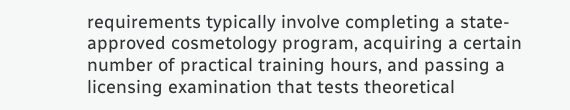requirements typically involve completing a state-approved cosmetology program, acquiring a certain number of practical training hours, and passing a licensing examination that tests theoretical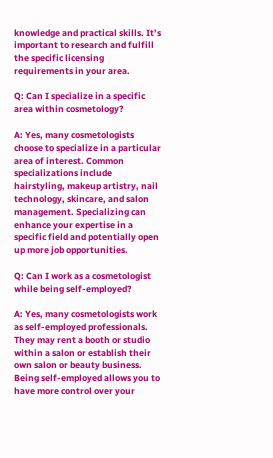knowledge and practical skills. It’s important to research and fulfill the specific licensing requirements in your area.

Q: Can I specialize in a specific area within cosmetology?

A: Yes, many cosmetologists choose to specialize in a particular area of interest. Common specializations include hairstyling, makeup artistry, nail technology, skincare, and salon management. Specializing can enhance your expertise in a specific field and potentially open up more job opportunities.

Q: Can I work as a cosmetologist while being self-employed?

A: Yes, many cosmetologists work as self-employed professionals. They may rent a booth or studio within a salon or establish their own salon or beauty business. Being self-employed allows you to have more control over your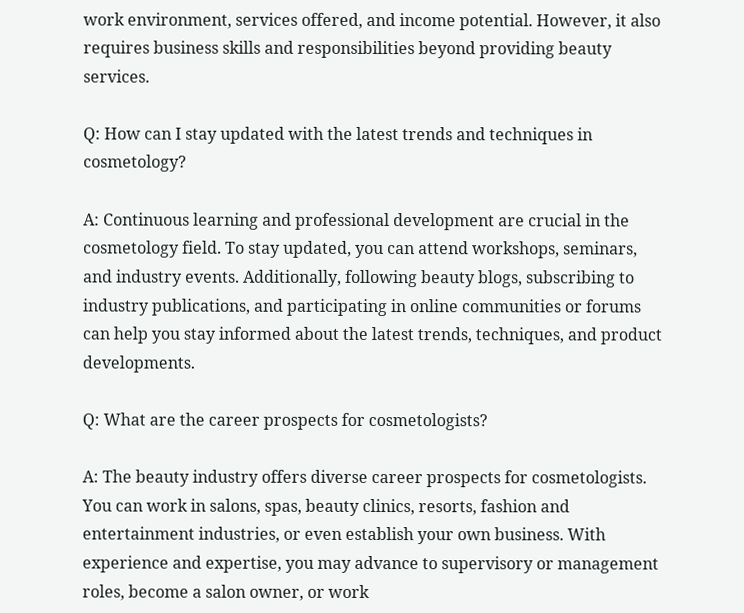work environment, services offered, and income potential. However, it also requires business skills and responsibilities beyond providing beauty services.

Q: How can I stay updated with the latest trends and techniques in cosmetology?

A: Continuous learning and professional development are crucial in the cosmetology field. To stay updated, you can attend workshops, seminars, and industry events. Additionally, following beauty blogs, subscribing to industry publications, and participating in online communities or forums can help you stay informed about the latest trends, techniques, and product developments.

Q: What are the career prospects for cosmetologists?

A: The beauty industry offers diverse career prospects for cosmetologists. You can work in salons, spas, beauty clinics, resorts, fashion and entertainment industries, or even establish your own business. With experience and expertise, you may advance to supervisory or management roles, become a salon owner, or work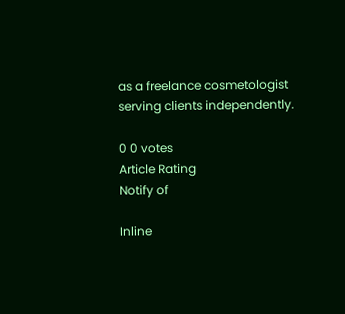as a freelance cosmetologist serving clients independently.

0 0 votes
Article Rating
Notify of

Inline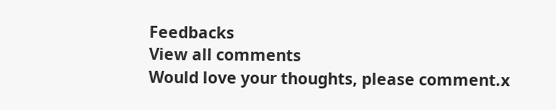Feedbacks
View all comments
Would love your thoughts, please comment.x